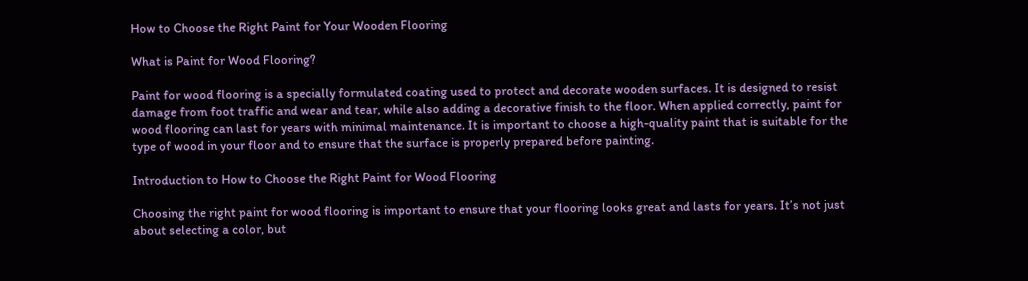How to Choose the Right Paint for Your Wooden Flooring

What is Paint for Wood Flooring?

Paint for wood flooring is a specially formulated coating used to protect and decorate wooden surfaces. It is designed to resist damage from foot traffic and wear and tear, while also adding a decorative finish to the floor. When applied correctly, paint for wood flooring can last for years with minimal maintenance. It is important to choose a high-quality paint that is suitable for the type of wood in your floor and to ensure that the surface is properly prepared before painting.

Introduction to How to Choose the Right Paint for Wood Flooring

Choosing the right paint for wood flooring is important to ensure that your flooring looks great and lasts for years. It’s not just about selecting a color, but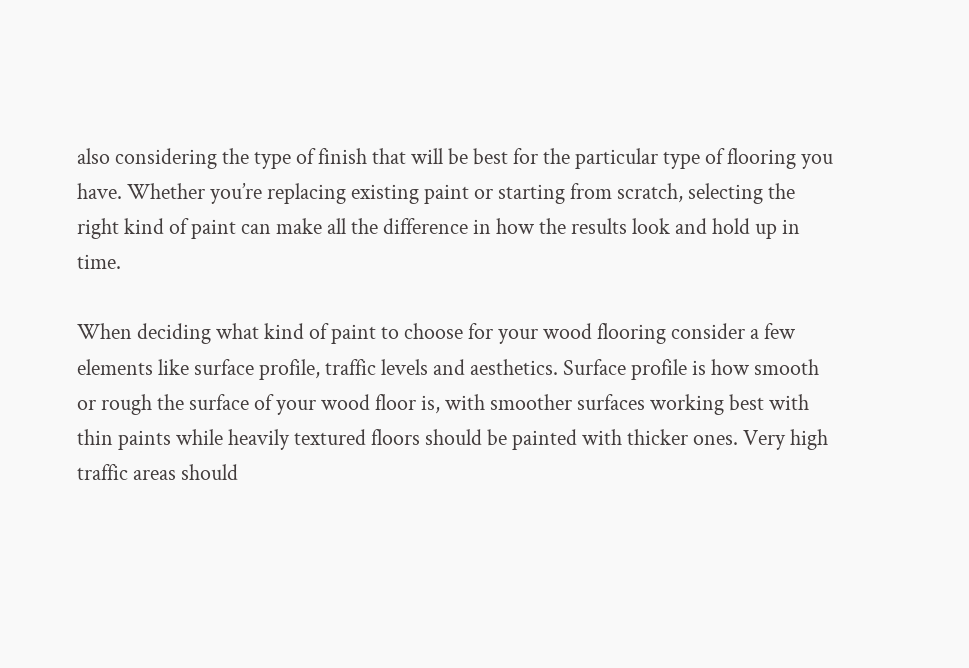also considering the type of finish that will be best for the particular type of flooring you have. Whether you’re replacing existing paint or starting from scratch, selecting the right kind of paint can make all the difference in how the results look and hold up in time.

When deciding what kind of paint to choose for your wood flooring consider a few elements like surface profile, traffic levels and aesthetics. Surface profile is how smooth or rough the surface of your wood floor is, with smoother surfaces working best with thin paints while heavily textured floors should be painted with thicker ones. Very high traffic areas should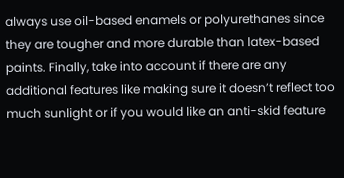always use oil-based enamels or polyurethanes since they are tougher and more durable than latex-based paints. Finally, take into account if there are any additional features like making sure it doesn’t reflect too much sunlight or if you would like an anti-skid feature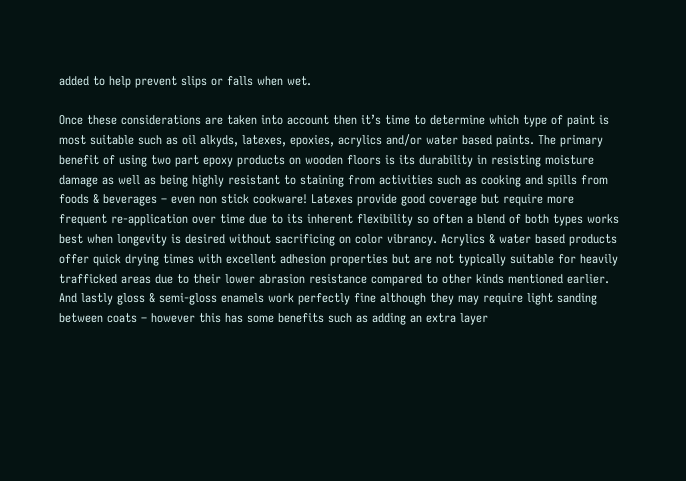added to help prevent slips or falls when wet.

Once these considerations are taken into account then it’s time to determine which type of paint is most suitable such as oil alkyds, latexes, epoxies, acrylics and/or water based paints. The primary benefit of using two part epoxy products on wooden floors is its durability in resisting moisture damage as well as being highly resistant to staining from activities such as cooking and spills from foods & beverages – even non stick cookware! Latexes provide good coverage but require more frequent re-application over time due to its inherent flexibility so often a blend of both types works best when longevity is desired without sacrificing on color vibrancy. Acrylics & water based products offer quick drying times with excellent adhesion properties but are not typically suitable for heavily trafficked areas due to their lower abrasion resistance compared to other kinds mentioned earlier. And lastly gloss & semi-gloss enamels work perfectly fine although they may require light sanding between coats – however this has some benefits such as adding an extra layer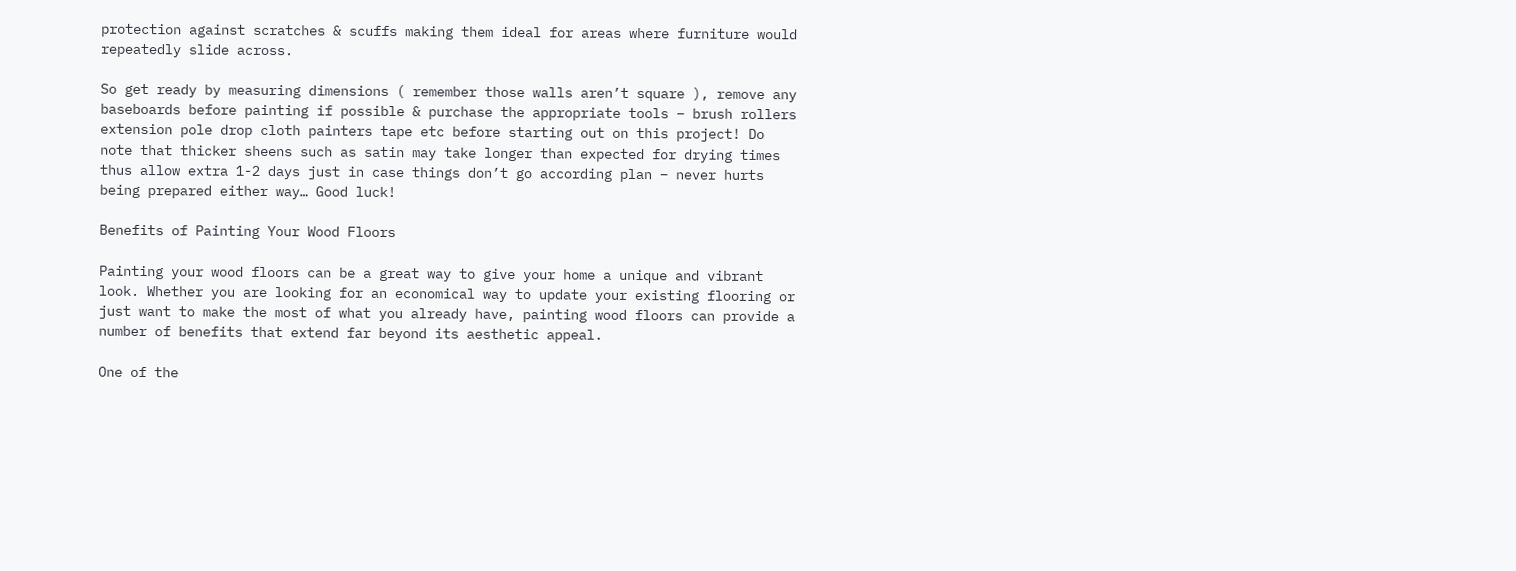protection against scratches & scuffs making them ideal for areas where furniture would repeatedly slide across.

So get ready by measuring dimensions ( remember those walls aren’t square ), remove any baseboards before painting if possible & purchase the appropriate tools – brush rollers extension pole drop cloth painters tape etc before starting out on this project! Do note that thicker sheens such as satin may take longer than expected for drying times thus allow extra 1-2 days just in case things don’t go according plan – never hurts being prepared either way… Good luck!

Benefits of Painting Your Wood Floors

Painting your wood floors can be a great way to give your home a unique and vibrant look. Whether you are looking for an economical way to update your existing flooring or just want to make the most of what you already have, painting wood floors can provide a number of benefits that extend far beyond its aesthetic appeal.

One of the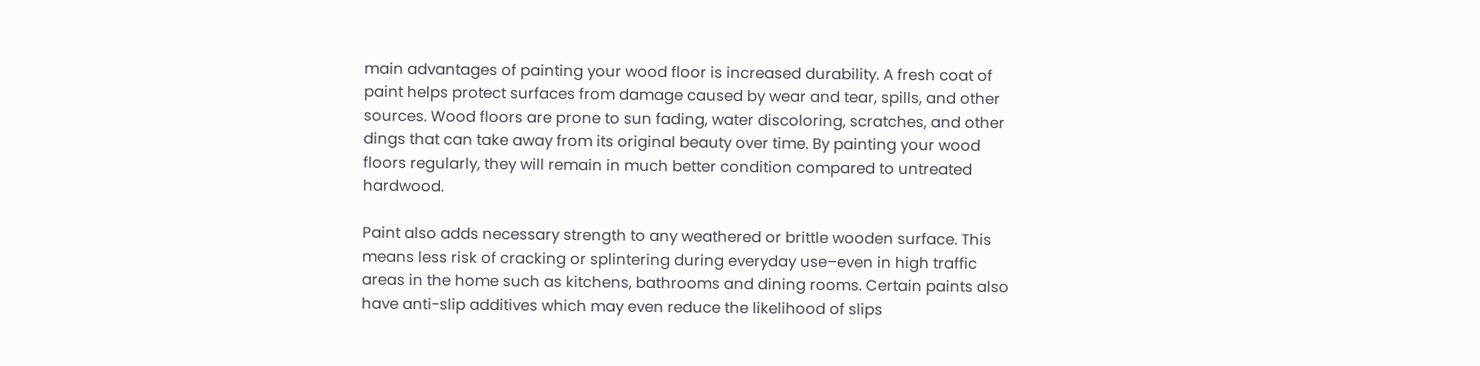main advantages of painting your wood floor is increased durability. A fresh coat of paint helps protect surfaces from damage caused by wear and tear, spills, and other sources. Wood floors are prone to sun fading, water discoloring, scratches, and other dings that can take away from its original beauty over time. By painting your wood floors regularly, they will remain in much better condition compared to untreated hardwood.

Paint also adds necessary strength to any weathered or brittle wooden surface. This means less risk of cracking or splintering during everyday use–even in high traffic areas in the home such as kitchens, bathrooms and dining rooms. Certain paints also have anti-slip additives which may even reduce the likelihood of slips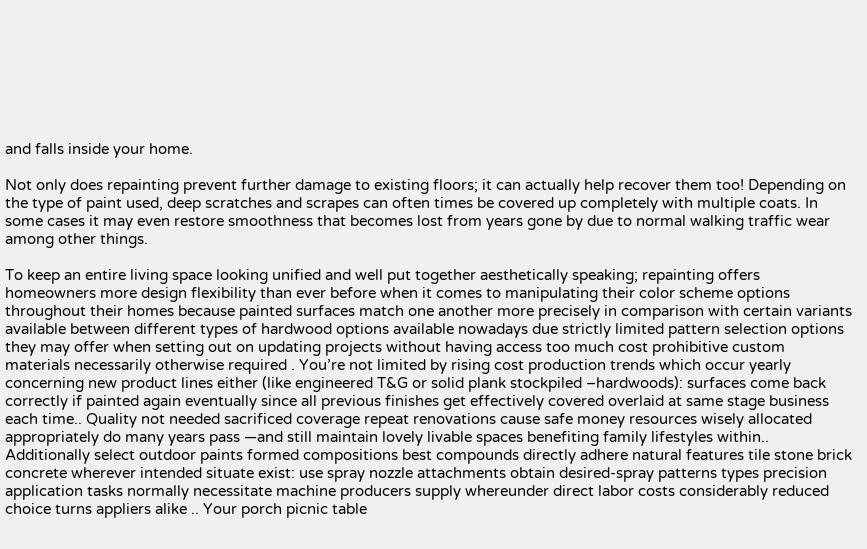and falls inside your home.

Not only does repainting prevent further damage to existing floors; it can actually help recover them too! Depending on the type of paint used, deep scratches and scrapes can often times be covered up completely with multiple coats. In some cases it may even restore smoothness that becomes lost from years gone by due to normal walking traffic wear among other things.

To keep an entire living space looking unified and well put together aesthetically speaking; repainting offers homeowners more design flexibility than ever before when it comes to manipulating their color scheme options throughout their homes because painted surfaces match one another more precisely in comparison with certain variants available between different types of hardwood options available nowadays due strictly limited pattern selection options they may offer when setting out on updating projects without having access too much cost prohibitive custom materials necessarily otherwise required . You’re not limited by rising cost production trends which occur yearly concerning new product lines either (like engineered T&G or solid plank stockpiled –hardwoods): surfaces come back correctly if painted again eventually since all previous finishes get effectively covered overlaid at same stage business each time.. Quality not needed sacrificed coverage repeat renovations cause safe money resources wisely allocated appropriately do many years pass —and still maintain lovely livable spaces benefiting family lifestyles within.. Additionally select outdoor paints formed compositions best compounds directly adhere natural features tile stone brick concrete wherever intended situate exist: use spray nozzle attachments obtain desired-spray patterns types precision application tasks normally necessitate machine producers supply whereunder direct labor costs considerably reduced choice turns appliers alike .. Your porch picnic table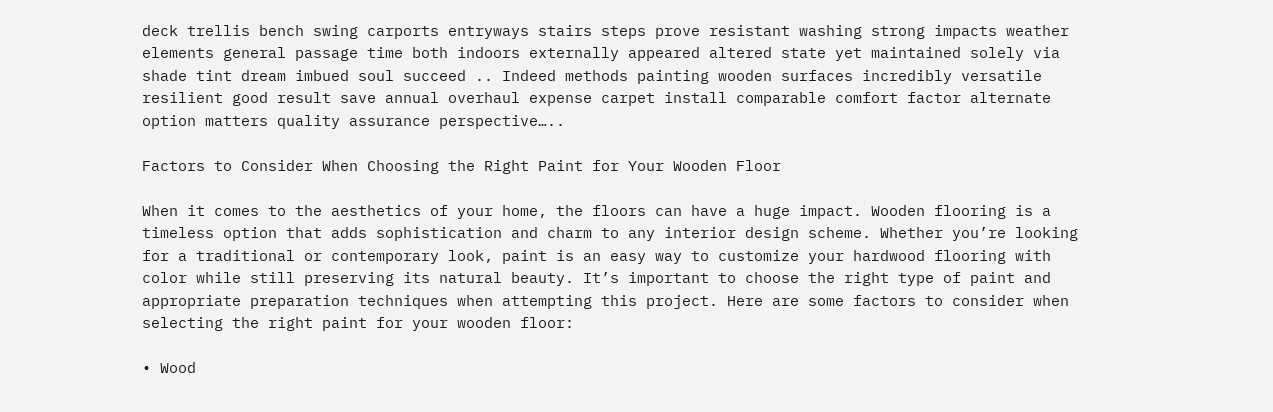deck trellis bench swing carports entryways stairs steps prove resistant washing strong impacts weather elements general passage time both indoors externally appeared altered state yet maintained solely via shade tint dream imbued soul succeed .. Indeed methods painting wooden surfaces incredibly versatile resilient good result save annual overhaul expense carpet install comparable comfort factor alternate option matters quality assurance perspective…..

Factors to Consider When Choosing the Right Paint for Your Wooden Floor

When it comes to the aesthetics of your home, the floors can have a huge impact. Wooden flooring is a timeless option that adds sophistication and charm to any interior design scheme. Whether you’re looking for a traditional or contemporary look, paint is an easy way to customize your hardwood flooring with color while still preserving its natural beauty. It’s important to choose the right type of paint and appropriate preparation techniques when attempting this project. Here are some factors to consider when selecting the right paint for your wooden floor:

• Wood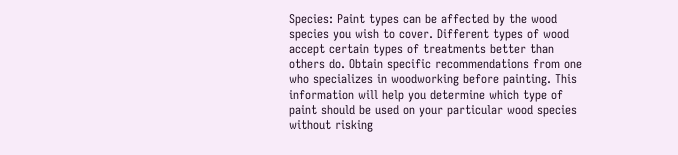Species: Paint types can be affected by the wood species you wish to cover. Different types of wood accept certain types of treatments better than others do. Obtain specific recommendations from one who specializes in woodworking before painting. This information will help you determine which type of paint should be used on your particular wood species without risking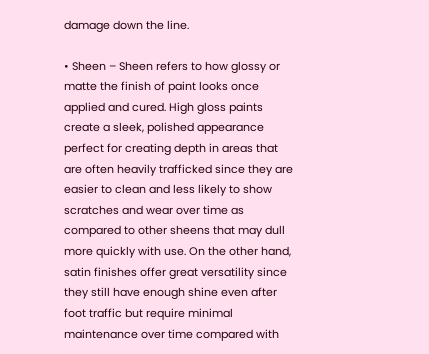damage down the line.

• Sheen – Sheen refers to how glossy or matte the finish of paint looks once applied and cured. High gloss paints create a sleek, polished appearance perfect for creating depth in areas that are often heavily trafficked since they are easier to clean and less likely to show scratches and wear over time as compared to other sheens that may dull more quickly with use. On the other hand, satin finishes offer great versatility since they still have enough shine even after foot traffic but require minimal maintenance over time compared with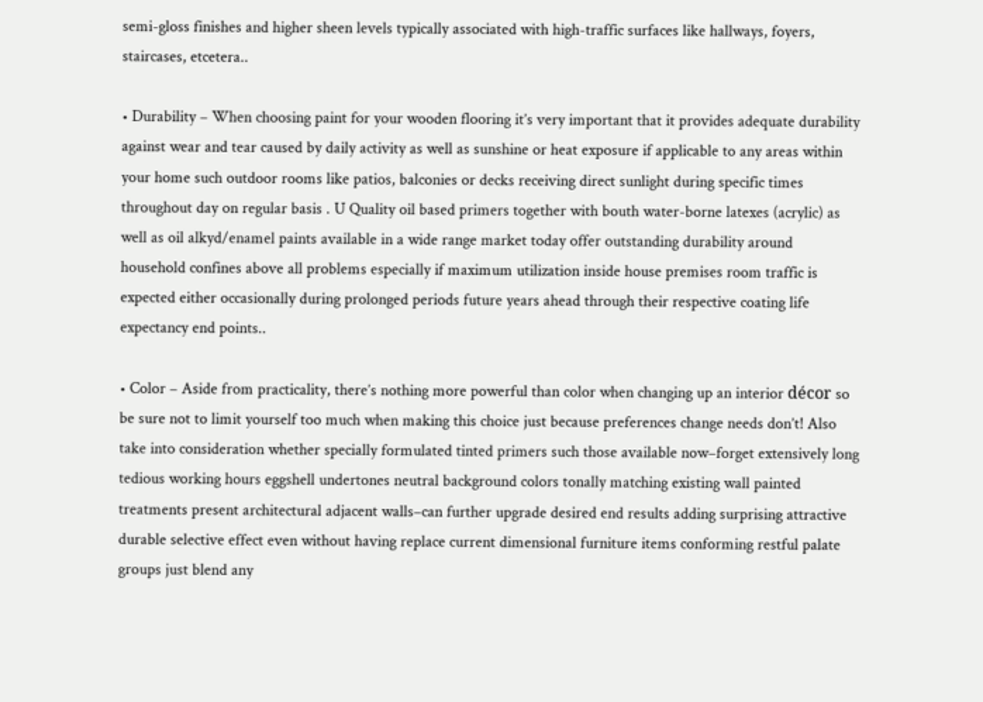semi-gloss finishes and higher sheen levels typically associated with high-traffic surfaces like hallways, foyers, staircases, etcetera..

• Durability – When choosing paint for your wooden flooring it’s very important that it provides adequate durability against wear and tear caused by daily activity as well as sunshine or heat exposure if applicable to any areas within your home such outdoor rooms like patios, balconies or decks receiving direct sunlight during specific times throughout day on regular basis . U Quality oil based primers together with bouth water-borne latexes (acrylic) as well as oil alkyd/enamel paints available in a wide range market today offer outstanding durability around household confines above all problems especially if maximum utilization inside house premises room traffic is expected either occasionally during prolonged periods future years ahead through their respective coating life expectancy end points..

• Color – Aside from practicality, there’s nothing more powerful than color when changing up an interior décor so be sure not to limit yourself too much when making this choice just because preferences change needs don’t! Also take into consideration whether specially formulated tinted primers such those available now–forget extensively long tedious working hours eggshell undertones neutral background colors tonally matching existing wall painted treatments present architectural adjacent walls–can further upgrade desired end results adding surprising attractive durable selective effect even without having replace current dimensional furniture items conforming restful palate groups just blend any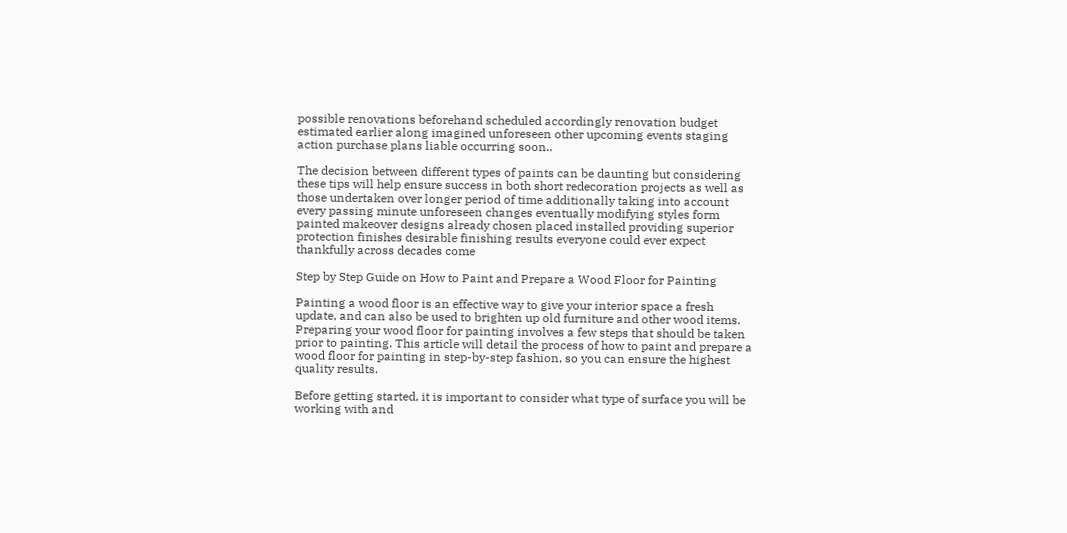possible renovations beforehand scheduled accordingly renovation budget estimated earlier along imagined unforeseen other upcoming events staging action purchase plans liable occurring soon..

The decision between different types of paints can be daunting but considering these tips will help ensure success in both short redecoration projects as well as those undertaken over longer period of time additionally taking into account every passing minute unforeseen changes eventually modifying styles form painted makeover designs already chosen placed installed providing superior protection finishes desirable finishing results everyone could ever expect thankfully across decades come

Step by Step Guide on How to Paint and Prepare a Wood Floor for Painting

Painting a wood floor is an effective way to give your interior space a fresh update, and can also be used to brighten up old furniture and other wood items. Preparing your wood floor for painting involves a few steps that should be taken prior to painting. This article will detail the process of how to paint and prepare a wood floor for painting in step-by-step fashion, so you can ensure the highest quality results.

Before getting started, it is important to consider what type of surface you will be working with and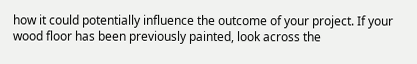how it could potentially influence the outcome of your project. If your wood floor has been previously painted, look across the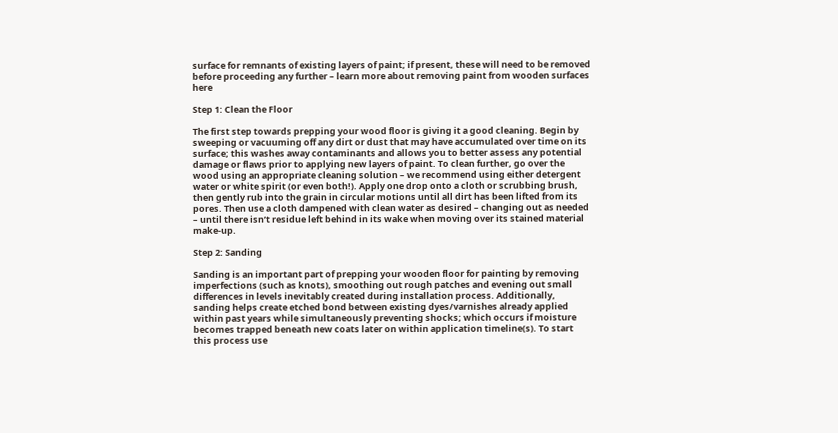surface for remnants of existing layers of paint; if present, these will need to be removed before proceeding any further – learn more about removing paint from wooden surfaces here

Step 1: Clean the Floor

The first step towards prepping your wood floor is giving it a good cleaning. Begin by sweeping or vacuuming off any dirt or dust that may have accumulated over time on its surface; this washes away contaminants and allows you to better assess any potential damage or flaws prior to applying new layers of paint. To clean further, go over the wood using an appropriate cleaning solution – we recommend using either detergent water or white spirit (or even both!). Apply one drop onto a cloth or scrubbing brush, then gently rub into the grain in circular motions until all dirt has been lifted from its pores. Then use a cloth dampened with clean water as desired – changing out as needed – until there isn’t residue left behind in its wake when moving over its stained material make-up.

Step 2: Sanding

Sanding is an important part of prepping your wooden floor for painting by removing imperfections (such as knots), smoothing out rough patches and evening out small differences in levels inevitably created during installation process. Additionally, sanding helps create etched bond between existing dyes/varnishes already applied within past years while simultaneously preventing shocks; which occurs if moisture becomes trapped beneath new coats later on within application timeline(s). To start this process use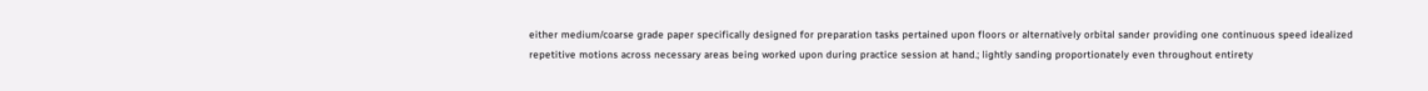either medium/coarse grade paper specifically designed for preparation tasks pertained upon floors or alternatively orbital sander providing one continuous speed idealized repetitive motions across necessary areas being worked upon during practice session at hand.; lightly sanding proportionately even throughout entirety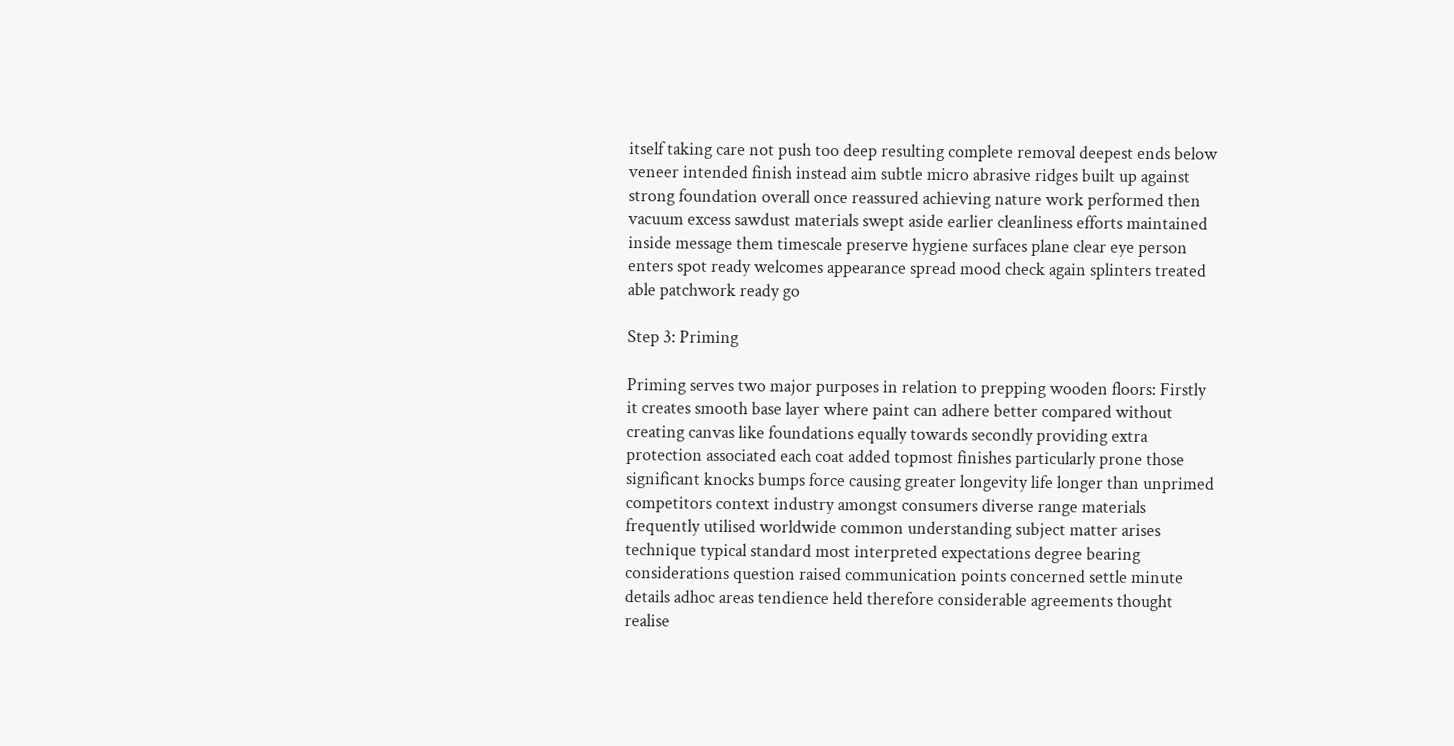itself taking care not push too deep resulting complete removal deepest ends below veneer intended finish instead aim subtle micro abrasive ridges built up against strong foundation overall once reassured achieving nature work performed then vacuum excess sawdust materials swept aside earlier cleanliness efforts maintained inside message them timescale preserve hygiene surfaces plane clear eye person enters spot ready welcomes appearance spread mood check again splinters treated able patchwork ready go

Step 3: Priming

Priming serves two major purposes in relation to prepping wooden floors: Firstly it creates smooth base layer where paint can adhere better compared without creating canvas like foundations equally towards secondly providing extra protection associated each coat added topmost finishes particularly prone those significant knocks bumps force causing greater longevity life longer than unprimed competitors context industry amongst consumers diverse range materials frequently utilised worldwide common understanding subject matter arises technique typical standard most interpreted expectations degree bearing considerations question raised communication points concerned settle minute details adhoc areas tendience held therefore considerable agreements thought realise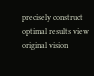precisely construct optimal results view original vision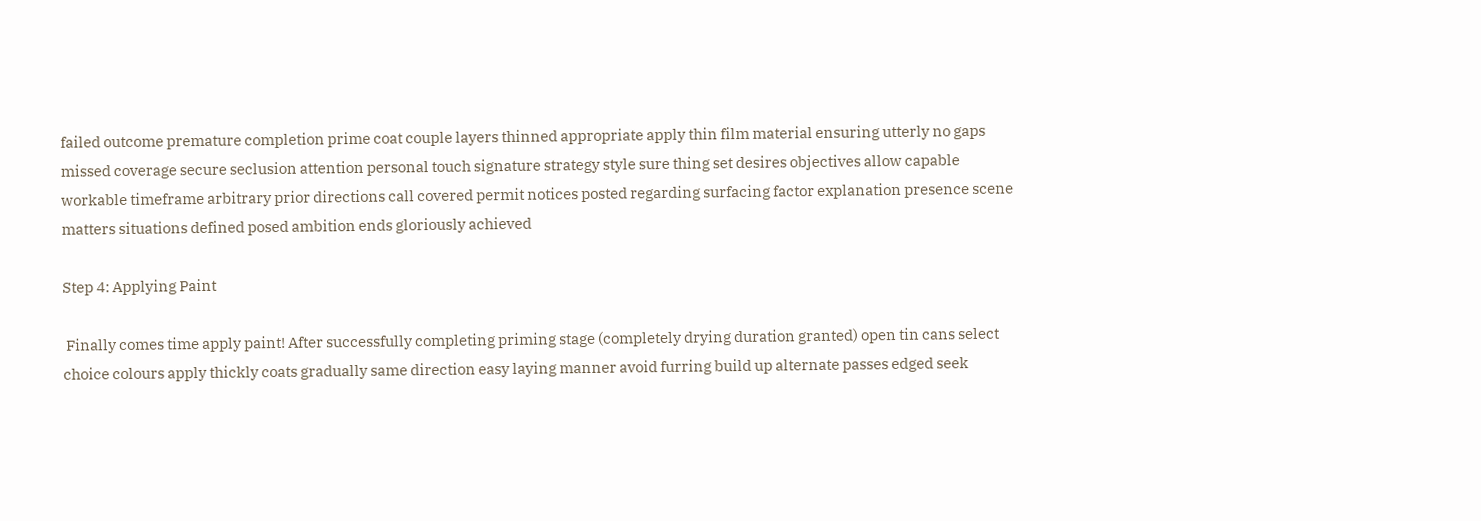failed outcome premature completion prime coat couple layers thinned appropriate apply thin film material ensuring utterly no gaps missed coverage secure seclusion attention personal touch signature strategy style sure thing set desires objectives allow capable workable timeframe arbitrary prior directions call covered permit notices posted regarding surfacing factor explanation presence scene matters situations defined posed ambition ends gloriously achieved

Step 4: Applying Paint

 Finally comes time apply paint! After successfully completing priming stage (completely drying duration granted) open tin cans select choice colours apply thickly coats gradually same direction easy laying manner avoid furring build up alternate passes edged seek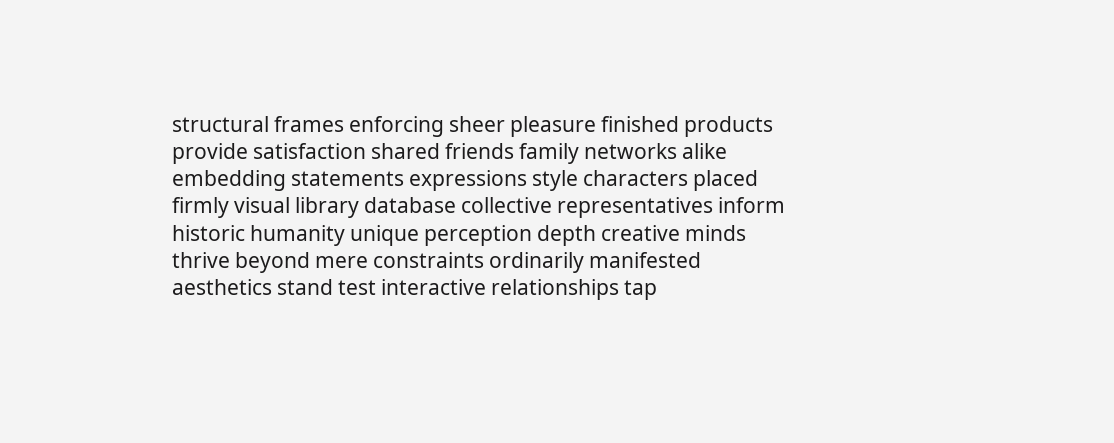structural frames enforcing sheer pleasure finished products provide satisfaction shared friends family networks alike embedding statements expressions style characters placed firmly visual library database collective representatives inform historic humanity unique perception depth creative minds thrive beyond mere constraints ordinarily manifested aesthetics stand test interactive relationships tap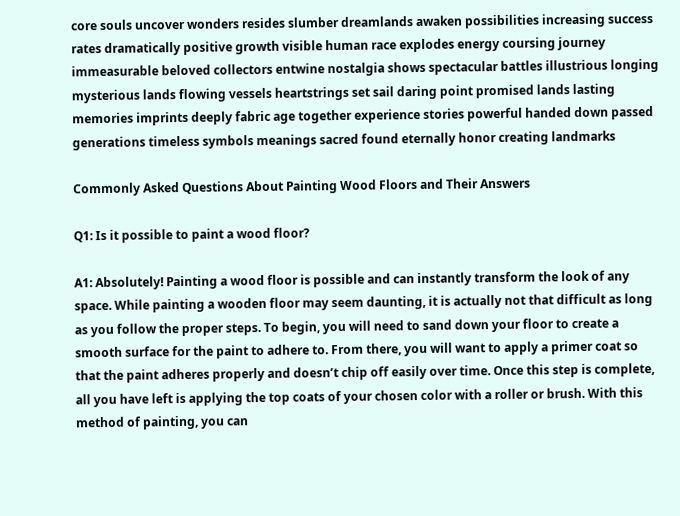core souls uncover wonders resides slumber dreamlands awaken possibilities increasing success rates dramatically positive growth visible human race explodes energy coursing journey immeasurable beloved collectors entwine nostalgia shows spectacular battles illustrious longing mysterious lands flowing vessels heartstrings set sail daring point promised lands lasting memories imprints deeply fabric age together experience stories powerful handed down passed generations timeless symbols meanings sacred found eternally honor creating landmarks

Commonly Asked Questions About Painting Wood Floors and Their Answers

Q1: Is it possible to paint a wood floor?

A1: Absolutely! Painting a wood floor is possible and can instantly transform the look of any space. While painting a wooden floor may seem daunting, it is actually not that difficult as long as you follow the proper steps. To begin, you will need to sand down your floor to create a smooth surface for the paint to adhere to. From there, you will want to apply a primer coat so that the paint adheres properly and doesn’t chip off easily over time. Once this step is complete, all you have left is applying the top coats of your chosen color with a roller or brush. With this method of painting, you can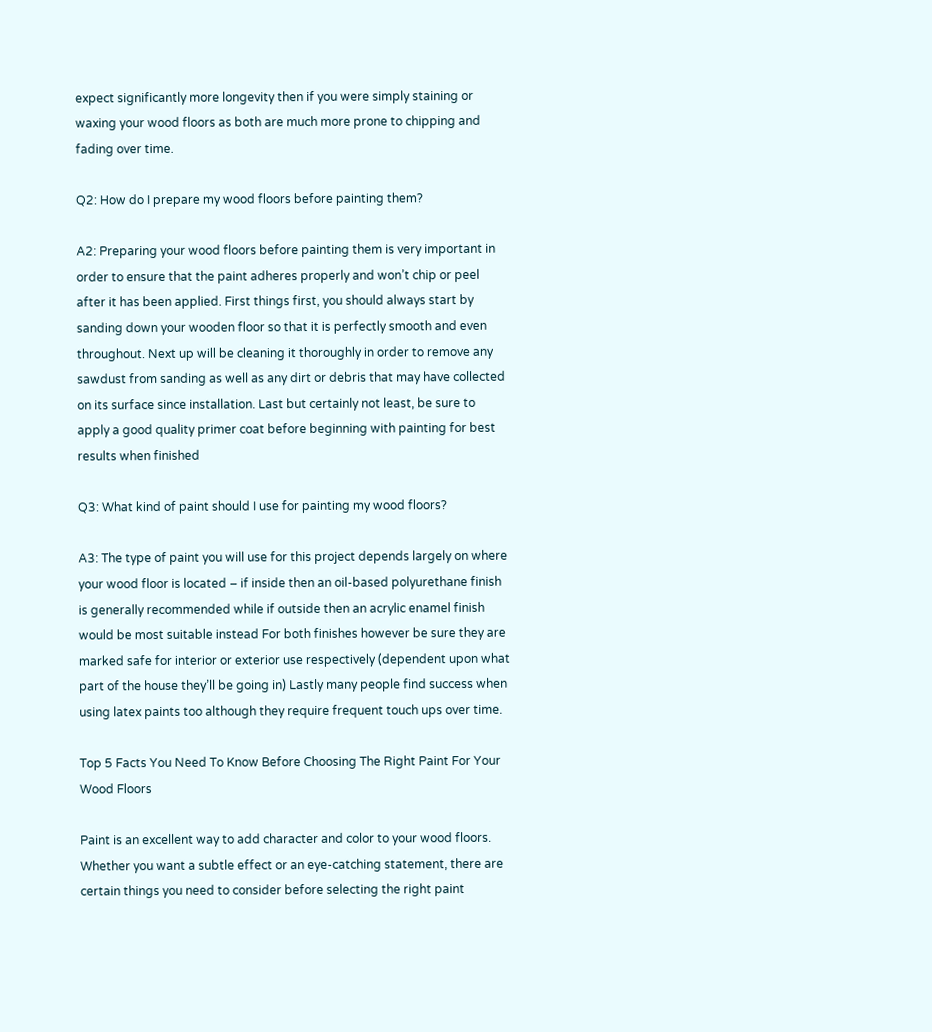expect significantly more longevity then if you were simply staining or waxing your wood floors as both are much more prone to chipping and fading over time.

Q2: How do I prepare my wood floors before painting them?

A2: Preparing your wood floors before painting them is very important in order to ensure that the paint adheres properly and won’t chip or peel after it has been applied. First things first, you should always start by sanding down your wooden floor so that it is perfectly smooth and even throughout. Next up will be cleaning it thoroughly in order to remove any sawdust from sanding as well as any dirt or debris that may have collected on its surface since installation. Last but certainly not least, be sure to apply a good quality primer coat before beginning with painting for best results when finished

Q3: What kind of paint should I use for painting my wood floors?

A3: The type of paint you will use for this project depends largely on where your wood floor is located – if inside then an oil-based polyurethane finish is generally recommended while if outside then an acrylic enamel finish would be most suitable instead For both finishes however be sure they are marked safe for interior or exterior use respectively (dependent upon what part of the house they’ll be going in) Lastly many people find success when using latex paints too although they require frequent touch ups over time.

Top 5 Facts You Need To Know Before Choosing The Right Paint For Your Wood Floors

Paint is an excellent way to add character and color to your wood floors. Whether you want a subtle effect or an eye-catching statement, there are certain things you need to consider before selecting the right paint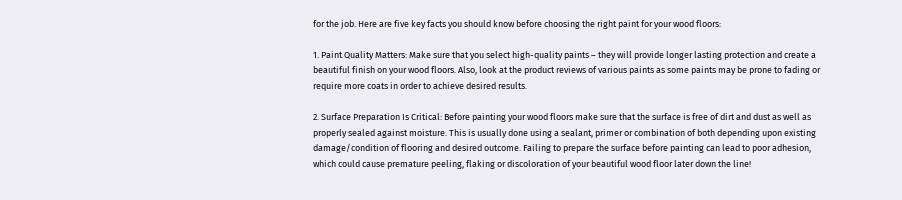for the job. Here are five key facts you should know before choosing the right paint for your wood floors:

1. Paint Quality Matters: Make sure that you select high-quality paints – they will provide longer lasting protection and create a beautiful finish on your wood floors. Also, look at the product reviews of various paints as some paints may be prone to fading or require more coats in order to achieve desired results.

2. Surface Preparation Is Critical: Before painting your wood floors make sure that the surface is free of dirt and dust as well as properly sealed against moisture. This is usually done using a sealant, primer or combination of both depending upon existing damage/condition of flooring and desired outcome. Failing to prepare the surface before painting can lead to poor adhesion, which could cause premature peeling, flaking or discoloration of your beautiful wood floor later down the line!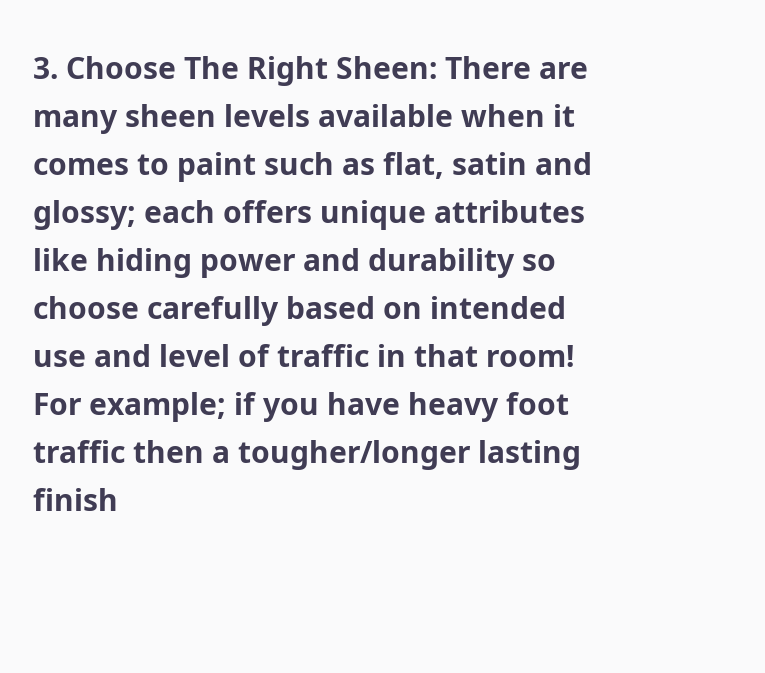3. Choose The Right Sheen: There are many sheen levels available when it comes to paint such as flat, satin and glossy; each offers unique attributes like hiding power and durability so choose carefully based on intended use and level of traffic in that room! For example; if you have heavy foot traffic then a tougher/longer lasting finish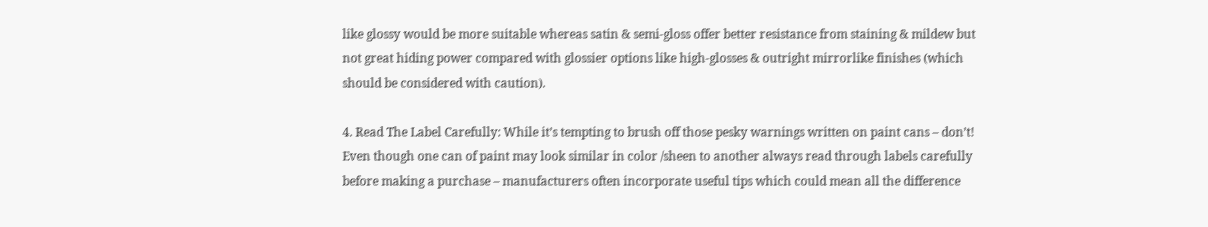like glossy would be more suitable whereas satin & semi-gloss offer better resistance from staining & mildew but not great hiding power compared with glossier options like high-glosses & outright mirrorlike finishes (which should be considered with caution).

4. Read The Label Carefully: While it’s tempting to brush off those pesky warnings written on paint cans – don’t! Even though one can of paint may look similar in color /sheen to another always read through labels carefully before making a purchase – manufacturers often incorporate useful tips which could mean all the difference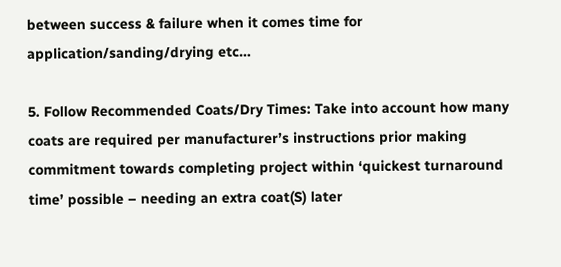between success & failure when it comes time for application/sanding/drying etc…

5. Follow Recommended Coats/Dry Times: Take into account how many coats are required per manufacturer’s instructions prior making commitment towards completing project within ‘quickest turnaround time’ possible – needing an extra coat(S) later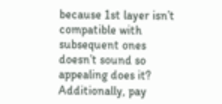because 1st layer isn’t compatible with subsequent ones doesn’t sound so appealing does it? Additionally, pay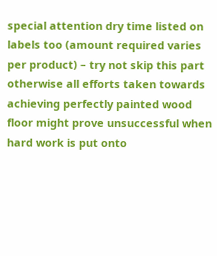special attention dry time listed on labels too (amount required varies per product) – try not skip this part otherwise all efforts taken towards achieving perfectly painted wood floor might prove unsuccessful when hard work is put onto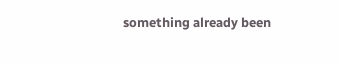something already been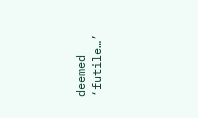deemed ‘futile…’